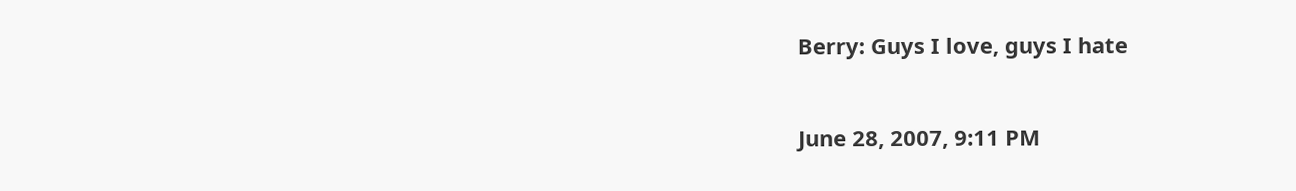Berry: Guys I love, guys I hate


June 28, 2007, 9:11 PM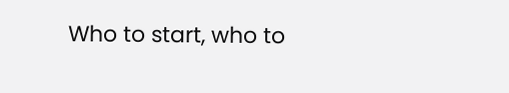Who to start, who to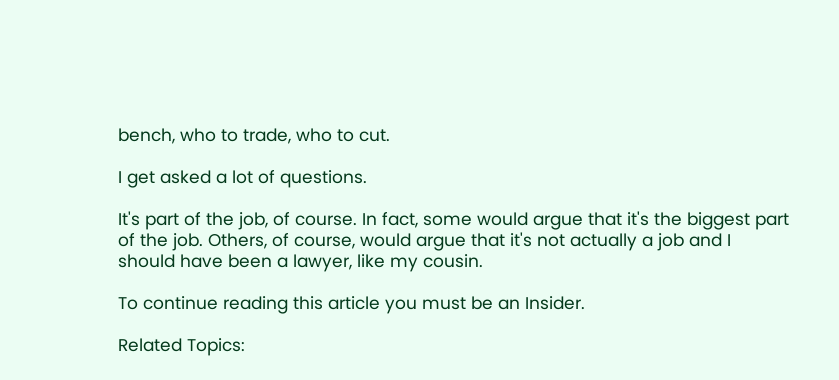bench, who to trade, who to cut.

I get asked a lot of questions.

It's part of the job, of course. In fact, some would argue that it's the biggest part of the job. Others, of course, would argue that it's not actually a job and I should have been a lawyer, like my cousin.

To continue reading this article you must be an Insider.

Related Topics: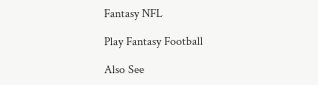Fantasy NFL

Play Fantasy Football

Also See